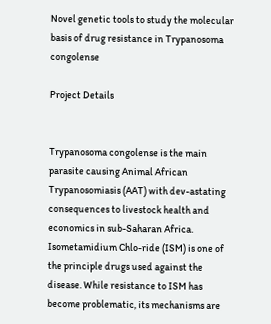Novel genetic tools to study the molecular basis of drug resistance in Trypanosoma congolense

Project Details


Trypanosoma congolense is the main parasite causing Animal African Trypanosomiasis (AAT) with dev-astating consequences to livestock health and economics in sub-Saharan Africa. Isometamidium Chlo-ride (ISM) is one of the principle drugs used against the disease. While resistance to ISM has become problematic, its mechanisms are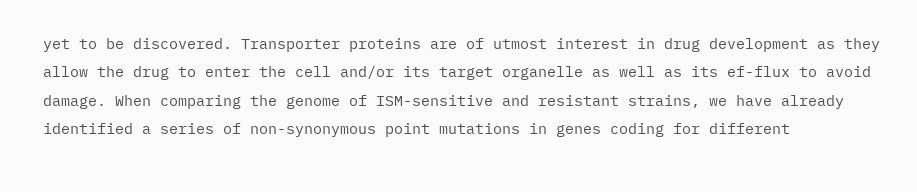yet to be discovered. Transporter proteins are of utmost interest in drug development as they allow the drug to enter the cell and/or its target organelle as well as its ef-flux to avoid damage. When comparing the genome of ISM-sensitive and resistant strains, we have already identified a series of non-synonymous point mutations in genes coding for different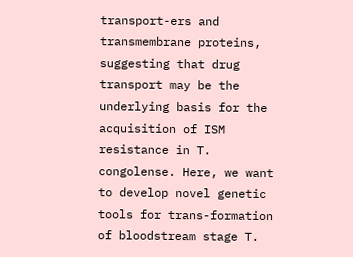transport-ers and transmembrane proteins, suggesting that drug transport may be the underlying basis for the acquisition of ISM resistance in T. congolense. Here, we want to develop novel genetic tools for trans-formation of bloodstream stage T.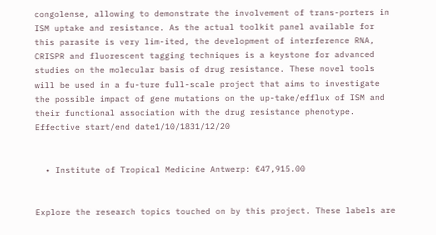congolense, allowing to demonstrate the involvement of trans-porters in ISM uptake and resistance. As the actual toolkit panel available for this parasite is very lim-ited, the development of interference RNA, CRISPR and fluorescent tagging techniques is a keystone for advanced studies on the molecular basis of drug resistance. These novel tools will be used in a fu-ture full-scale project that aims to investigate the possible impact of gene mutations on the up-take/efflux of ISM and their functional association with the drug resistance phenotype.
Effective start/end date1/10/1831/12/20


  • Institute of Tropical Medicine Antwerp: €47,915.00


Explore the research topics touched on by this project. These labels are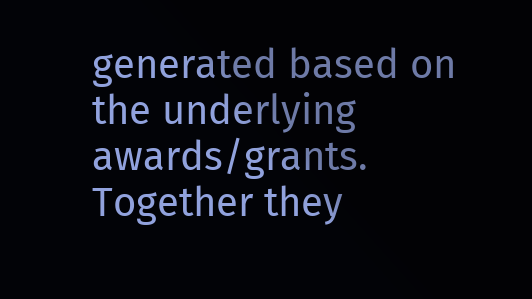generated based on the underlying awards/grants. Together they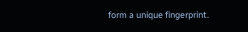form a unique fingerprint.